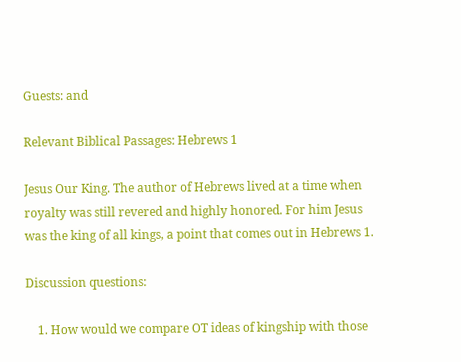Guests: and

Relevant Biblical Passages: Hebrews 1

Jesus Our King. The author of Hebrews lived at a time when royalty was still revered and highly honored. For him Jesus was the king of all kings, a point that comes out in Hebrews 1.

Discussion questions:

    1. How would we compare OT ideas of kingship with those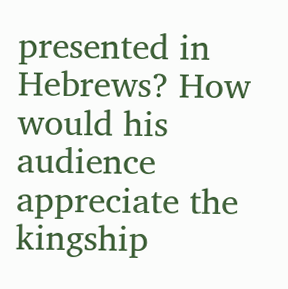presented in Hebrews? How would his audience appreciate the kingship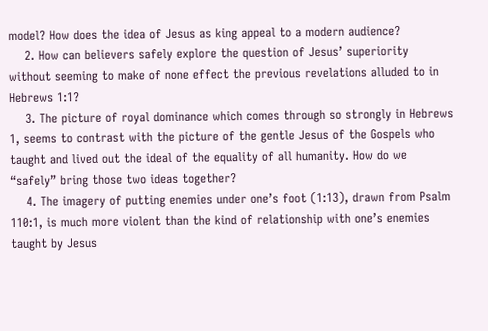model? How does the idea of Jesus as king appeal to a modern audience?
    2. How can believers safely explore the question of Jesus’ superiority without seeming to make of none effect the previous revelations alluded to in Hebrews 1:1?
    3. The picture of royal dominance which comes through so strongly in Hebrews 1, seems to contrast with the picture of the gentle Jesus of the Gospels who taught and lived out the ideal of the equality of all humanity. How do we “safely” bring those two ideas together?
    4. The imagery of putting enemies under one’s foot (1:13), drawn from Psalm 110:1, is much more violent than the kind of relationship with one’s enemies taught by Jesus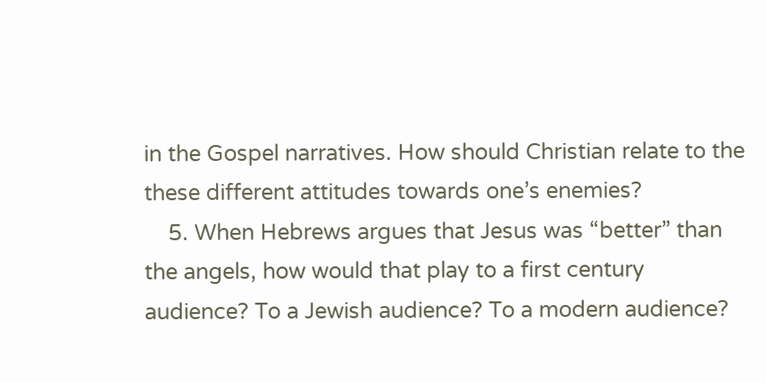in the Gospel narratives. How should Christian relate to the these different attitudes towards one’s enemies?
    5. When Hebrews argues that Jesus was “better” than the angels, how would that play to a first century audience? To a Jewish audience? To a modern audience?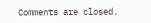Comments are closed.